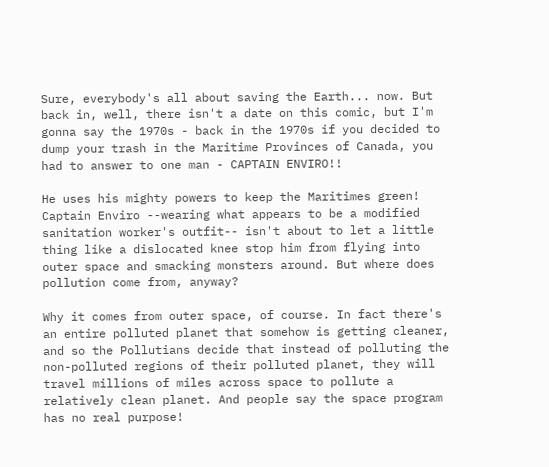Sure, everybody's all about saving the Earth... now. But back in, well, there isn't a date on this comic, but I'm gonna say the 1970s - back in the 1970s if you decided to dump your trash in the Maritime Provinces of Canada, you had to answer to one man - CAPTAIN ENVIRO!!

He uses his mighty powers to keep the Maritimes green! Captain Enviro --wearing what appears to be a modified sanitation worker's outfit-- isn't about to let a little thing like a dislocated knee stop him from flying into outer space and smacking monsters around. But where does pollution come from, anyway?

Why it comes from outer space, of course. In fact there's an entire polluted planet that somehow is getting cleaner, and so the Pollutians decide that instead of polluting the non-polluted regions of their polluted planet, they will travel millions of miles across space to pollute a relatively clean planet. And people say the space program has no real purpose!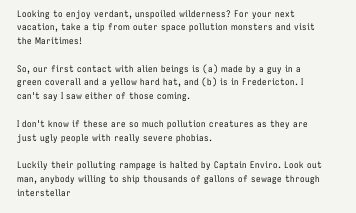Looking to enjoy verdant, unspoiled wilderness? For your next vacation, take a tip from outer space pollution monsters and visit the Maritimes!

So, our first contact with alien beings is (a) made by a guy in a green coverall and a yellow hard hat, and (b) is in Fredericton. I can't say I saw either of those coming.

I don't know if these are so much pollution creatures as they are just ugly people with really severe phobias.

Luckily their polluting rampage is halted by Captain Enviro. Look out man, anybody willing to ship thousands of gallons of sewage through interstellar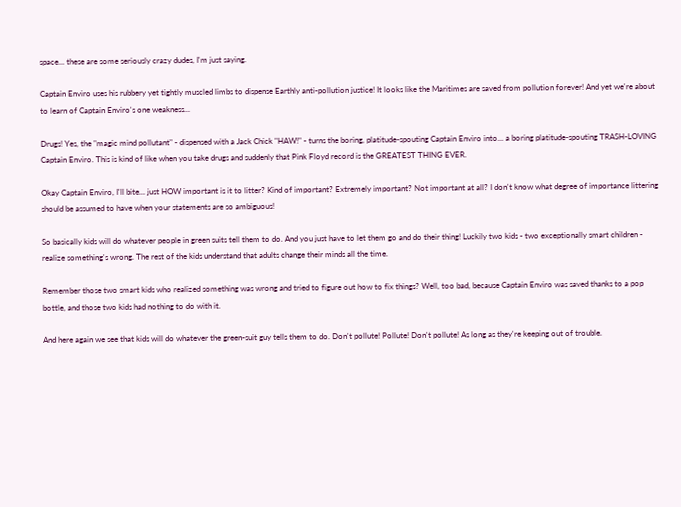space... these are some seriously crazy dudes, I'm just saying.

Captain Enviro uses his rubbery yet tightly muscled limbs to dispense Earthly anti-pollution justice! It looks like the Maritimes are saved from pollution forever! And yet we're about to learn of Captain Enviro's one weakness...

Drugs! Yes, the "magic mind pollutant" - dispensed with a Jack Chick "HAW!" - turns the boring, platitude-spouting Captain Enviro into... a boring platitude-spouting TRASH-LOVING Captain Enviro. This is kind of like when you take drugs and suddenly that Pink Floyd record is the GREATEST THING EVER.

Okay Captain Enviro, I'll bite... just HOW important is it to litter? Kind of important? Extremely important? Not important at all? I don't know what degree of importance littering should be assumed to have when your statements are so ambiguous!

So basically kids will do whatever people in green suits tell them to do. And you just have to let them go and do their thing! Luckily two kids - two exceptionally smart children - realize something's wrong. The rest of the kids understand that adults change their minds all the time.

Remember those two smart kids who realized something was wrong and tried to figure out how to fix things? Well, too bad, because Captain Enviro was saved thanks to a pop bottle, and those two kids had nothing to do with it.

And here again we see that kids will do whatever the green-suit guy tells them to do. Don't pollute! Pollute! Don't pollute! As long as they're keeping out of trouble.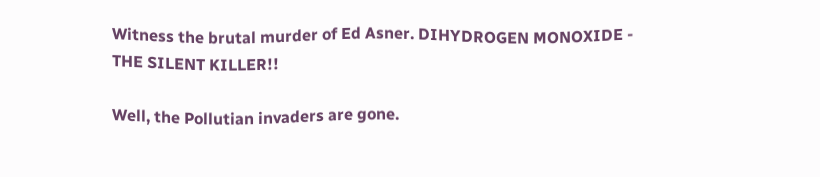Witness the brutal murder of Ed Asner. DIHYDROGEN MONOXIDE - THE SILENT KILLER!!

Well, the Pollutian invaders are gone.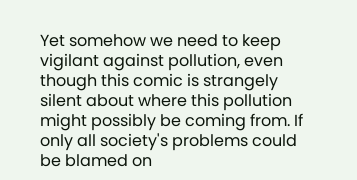Yet somehow we need to keep vigilant against pollution, even though this comic is strangely silent about where this pollution might possibly be coming from. If only all society's problems could be blamed on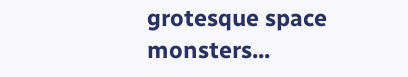grotesque space monsters...